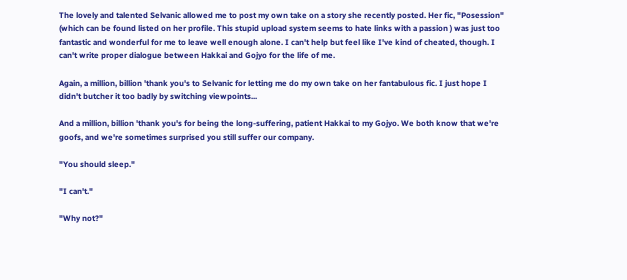The lovely and talented Selvanic allowed me to post my own take on a story she recently posted. Her fic, "Posession" (which can be found listed on her profile. This stupid upload system seems to hate links with a passion ) was just too fantastic and wonderful for me to leave well enough alone. I can't help but feel like I've kind of cheated, though. I can't write proper dialogue between Hakkai and Gojyo for the life of me.

Again, a million, billion 'thank you's to Selvanic for letting me do my own take on her fantabulous fic. I just hope I didn't butcher it too badly by switching viewpoints...

And a million, billion 'thank you's for being the long-suffering, patient Hakkai to my Gojyo. We both know that we're goofs, and we're sometimes surprised you still suffer our company.

"You should sleep."

"I can't."

"Why not?"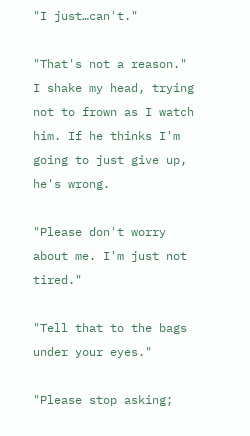"I just…can't."

"That's not a reason." I shake my head, trying not to frown as I watch him. If he thinks I'm going to just give up, he's wrong.

"Please don't worry about me. I'm just not tired."

"Tell that to the bags under your eyes."

"Please stop asking;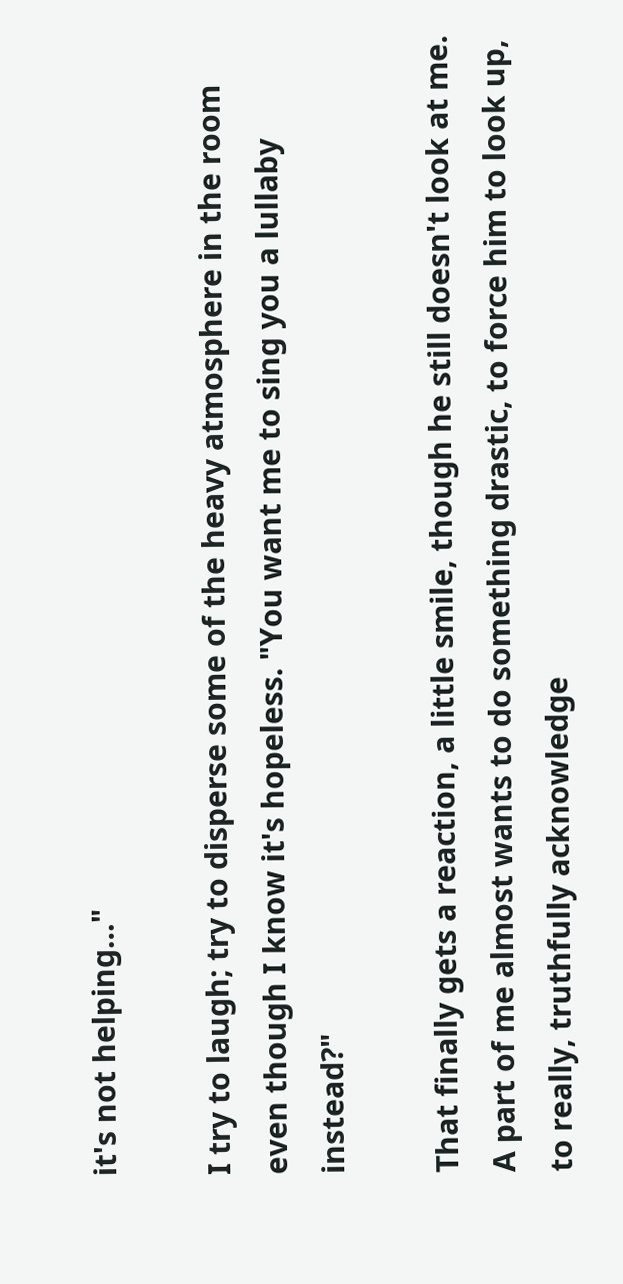it's not helping…"

I try to laugh; try to disperse some of the heavy atmosphere in the room even though I know it's hopeless. "You want me to sing you a lullaby instead?"

That finally gets a reaction, a little smile, though he still doesn't look at me. A part of me almost wants to do something drastic, to force him to look up, to really, truthfully acknowledge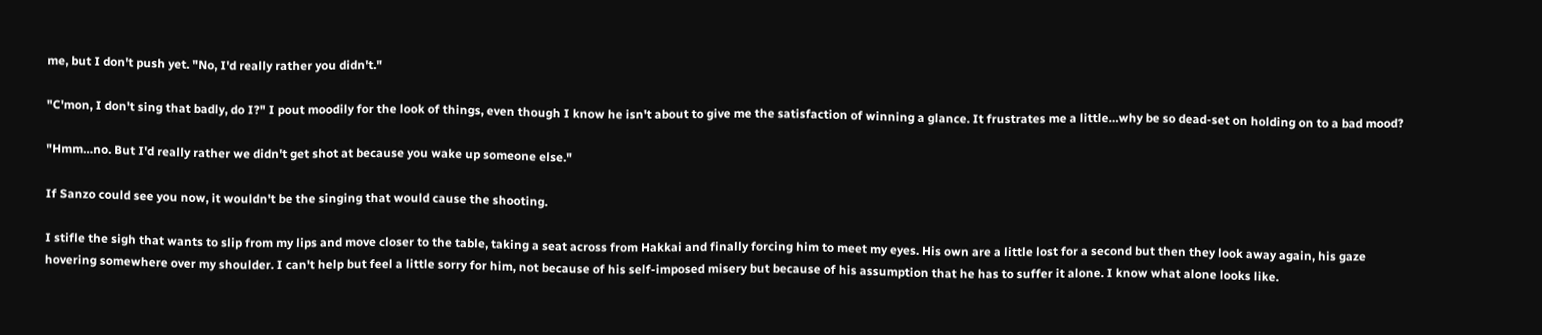me, but I don't push yet. "No, I'd really rather you didn't."

"C'mon, I don't sing that badly, do I?" I pout moodily for the look of things, even though I know he isn't about to give me the satisfaction of winning a glance. It frustrates me a little…why be so dead-set on holding on to a bad mood?

"Hmm…no. But I'd really rather we didn't get shot at because you wake up someone else."

If Sanzo could see you now, it wouldn't be the singing that would cause the shooting.

I stifle the sigh that wants to slip from my lips and move closer to the table, taking a seat across from Hakkai and finally forcing him to meet my eyes. His own are a little lost for a second but then they look away again, his gaze hovering somewhere over my shoulder. I can't help but feel a little sorry for him, not because of his self-imposed misery but because of his assumption that he has to suffer it alone. I know what alone looks like.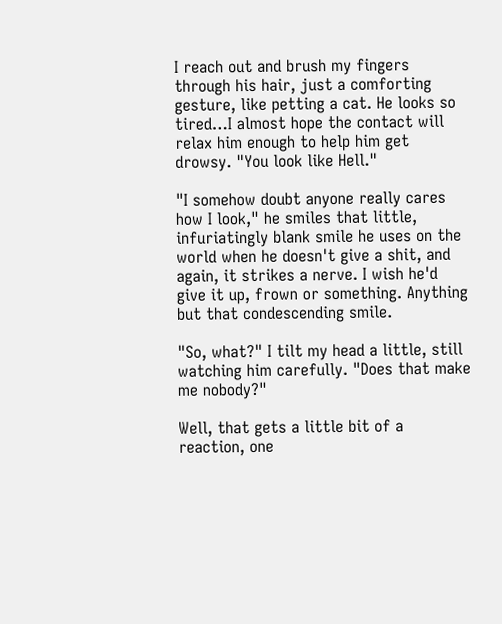I reach out and brush my fingers through his hair, just a comforting gesture, like petting a cat. He looks so tired…I almost hope the contact will relax him enough to help him get drowsy. "You look like Hell."

"I somehow doubt anyone really cares how I look," he smiles that little, infuriatingly blank smile he uses on the world when he doesn't give a shit, and again, it strikes a nerve. I wish he'd give it up, frown or something. Anything but that condescending smile.

"So, what?" I tilt my head a little, still watching him carefully. "Does that make me nobody?"

Well, that gets a little bit of a reaction, one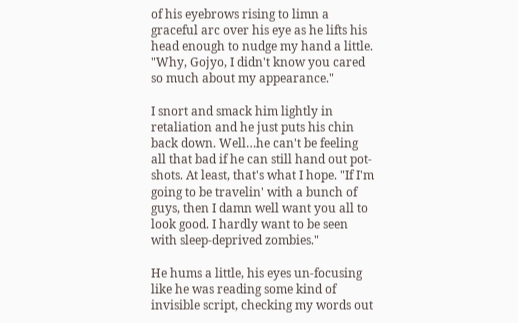of his eyebrows rising to limn a graceful arc over his eye as he lifts his head enough to nudge my hand a little. "Why, Gojyo, I didn't know you cared so much about my appearance."

I snort and smack him lightly in retaliation and he just puts his chin back down. Well…he can't be feeling all that bad if he can still hand out pot-shots. At least, that's what I hope. "If I'm going to be travelin' with a bunch of guys, then I damn well want you all to look good. I hardly want to be seen with sleep-deprived zombies."

He hums a little, his eyes un-focusing like he was reading some kind of invisible script, checking my words out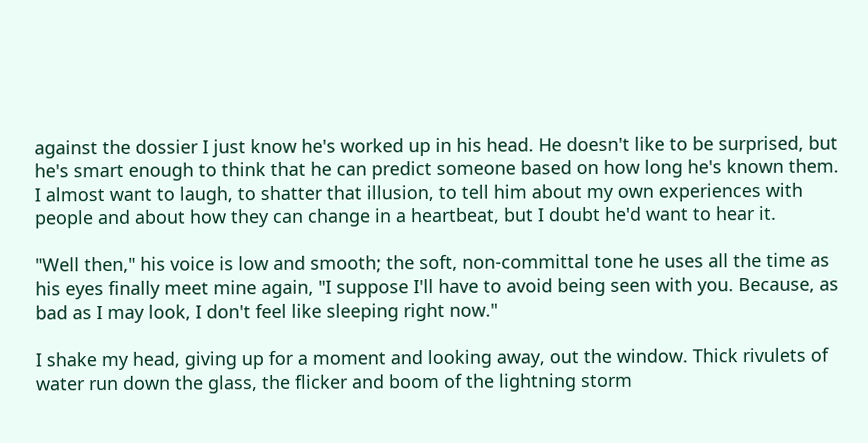against the dossier I just know he's worked up in his head. He doesn't like to be surprised, but he's smart enough to think that he can predict someone based on how long he's known them. I almost want to laugh, to shatter that illusion, to tell him about my own experiences with people and about how they can change in a heartbeat, but I doubt he'd want to hear it.

"Well then," his voice is low and smooth; the soft, non-committal tone he uses all the time as his eyes finally meet mine again, "I suppose I'll have to avoid being seen with you. Because, as bad as I may look, I don't feel like sleeping right now."

I shake my head, giving up for a moment and looking away, out the window. Thick rivulets of water run down the glass, the flicker and boom of the lightning storm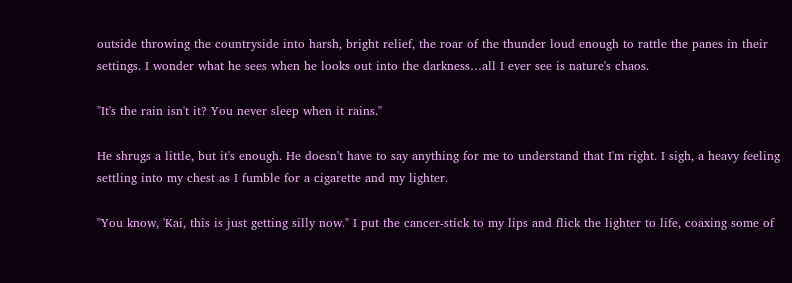outside throwing the countryside into harsh, bright relief, the roar of the thunder loud enough to rattle the panes in their settings. I wonder what he sees when he looks out into the darkness…all I ever see is nature's chaos.

"It's the rain isn't it? You never sleep when it rains."

He shrugs a little, but it's enough. He doesn't have to say anything for me to understand that I'm right. I sigh, a heavy feeling settling into my chest as I fumble for a cigarette and my lighter.

"You know, 'Kai, this is just getting silly now." I put the cancer-stick to my lips and flick the lighter to life, coaxing some of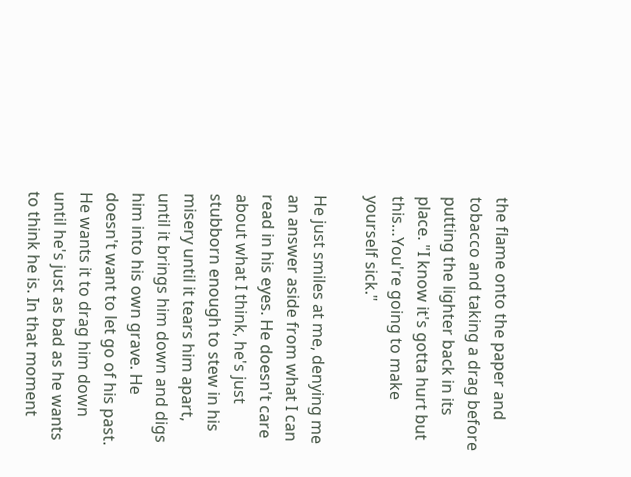the flame onto the paper and tobacco and taking a drag before putting the lighter back in its place. "I know it's gotta hurt but this…You're going to make yourself sick."

He just smiles at me, denying me an answer aside from what I can read in his eyes. He doesn't care about what I think, he's just stubborn enough to stew in his misery until it tears him apart, until it brings him down and digs him into his own grave. He doesn't want to let go of his past. He wants it to drag him down until he's just as bad as he wants to think he is. In that moment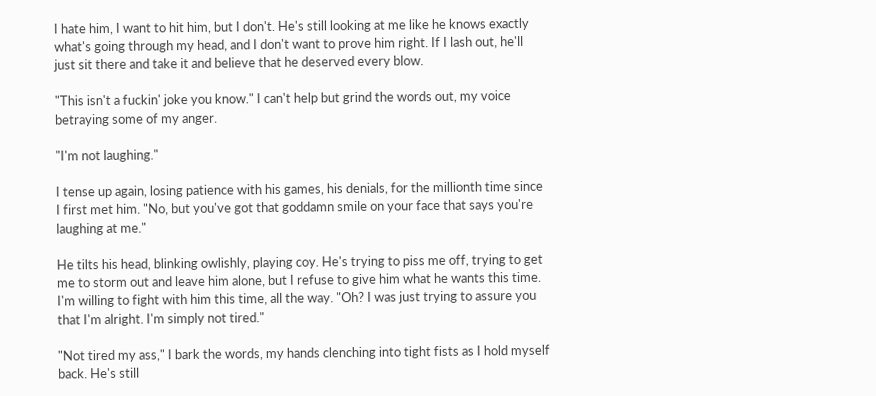I hate him, I want to hit him, but I don't. He's still looking at me like he knows exactly what's going through my head, and I don't want to prove him right. If I lash out, he'll just sit there and take it and believe that he deserved every blow.

"This isn't a fuckin' joke you know." I can't help but grind the words out, my voice betraying some of my anger.

"I'm not laughing."

I tense up again, losing patience with his games, his denials, for the millionth time since I first met him. "No, but you've got that goddamn smile on your face that says you're laughing at me."

He tilts his head, blinking owlishly, playing coy. He's trying to piss me off, trying to get me to storm out and leave him alone, but I refuse to give him what he wants this time. I'm willing to fight with him this time, all the way. "Oh? I was just trying to assure you that I'm alright. I'm simply not tired."

"Not tired my ass," I bark the words, my hands clenching into tight fists as I hold myself back. He's still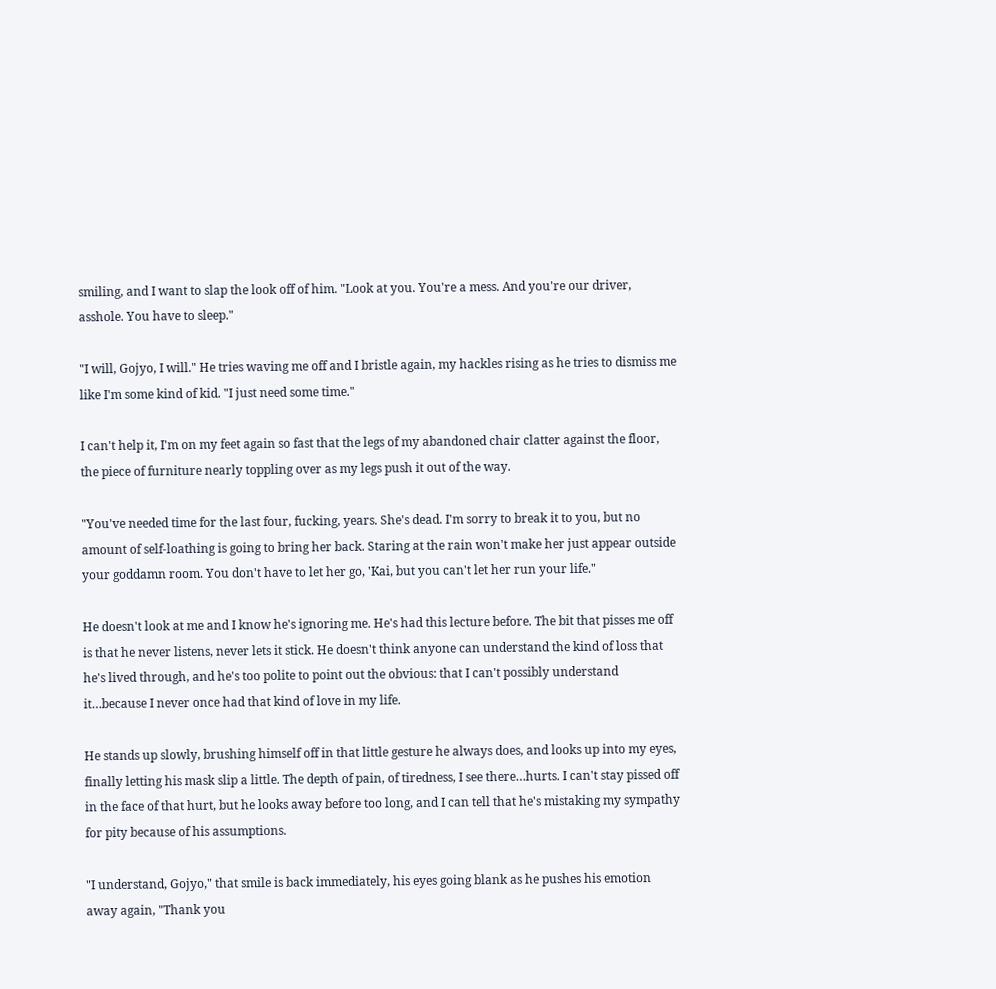smiling, and I want to slap the look off of him. "Look at you. You're a mess. And you're our driver, asshole. You have to sleep."

"I will, Gojyo, I will." He tries waving me off and I bristle again, my hackles rising as he tries to dismiss me like I'm some kind of kid. "I just need some time."

I can't help it, I'm on my feet again so fast that the legs of my abandoned chair clatter against the floor, the piece of furniture nearly toppling over as my legs push it out of the way.

"You've needed time for the last four, fucking, years. She's dead. I'm sorry to break it to you, but no amount of self-loathing is going to bring her back. Staring at the rain won't make her just appear outside your goddamn room. You don't have to let her go, 'Kai, but you can't let her run your life."

He doesn't look at me and I know he's ignoring me. He's had this lecture before. The bit that pisses me off is that he never listens, never lets it stick. He doesn't think anyone can understand the kind of loss that he's lived through, and he's too polite to point out the obvious: that I can't possibly understand it…because I never once had that kind of love in my life.

He stands up slowly, brushing himself off in that little gesture he always does, and looks up into my eyes, finally letting his mask slip a little. The depth of pain, of tiredness, I see there…hurts. I can't stay pissed off in the face of that hurt, but he looks away before too long, and I can tell that he's mistaking my sympathy for pity because of his assumptions.

"I understand, Gojyo," that smile is back immediately, his eyes going blank as he pushes his emotion away again, "Thank you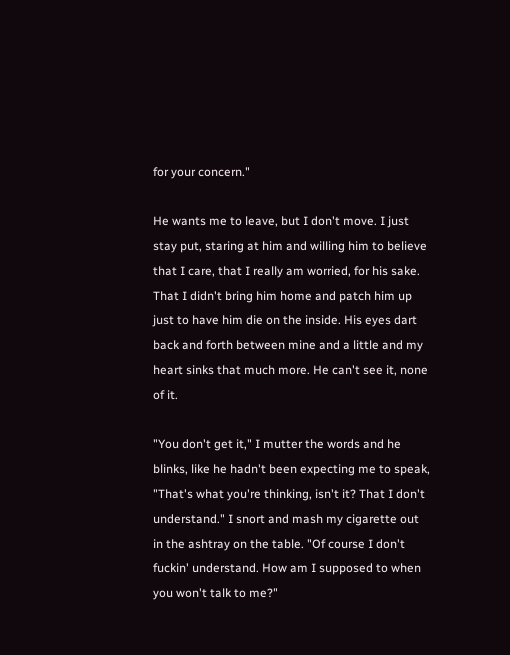for your concern."

He wants me to leave, but I don't move. I just stay put, staring at him and willing him to believe that I care, that I really am worried, for his sake. That I didn't bring him home and patch him up just to have him die on the inside. His eyes dart back and forth between mine and a little and my heart sinks that much more. He can't see it, none of it.

"You don't get it," I mutter the words and he blinks, like he hadn't been expecting me to speak, "That's what you're thinking, isn't it? That I don't understand." I snort and mash my cigarette out in the ashtray on the table. "Of course I don't fuckin' understand. How am I supposed to when you won't talk to me?"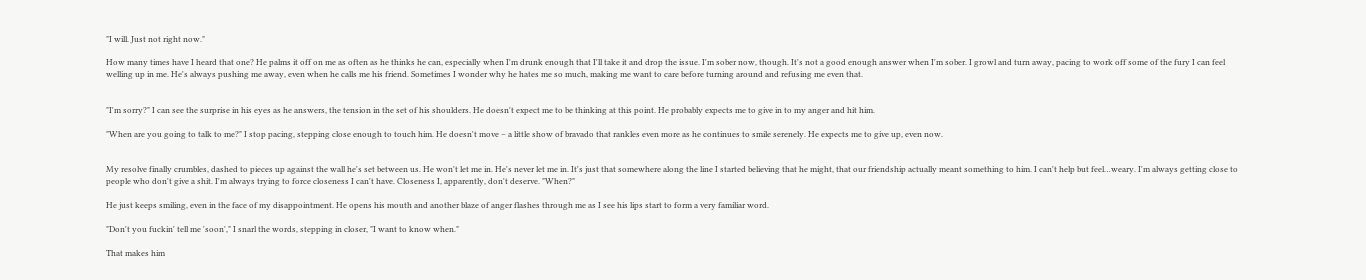"I will. Just not right now."

How many times have I heard that one? He palms it off on me as often as he thinks he can, especially when I'm drunk enough that I'll take it and drop the issue. I'm sober now, though. It's not a good enough answer when I'm sober. I growl and turn away, pacing to work off some of the fury I can feel welling up in me. He's always pushing me away, even when he calls me his friend. Sometimes I wonder why he hates me so much, making me want to care before turning around and refusing me even that.


"I'm sorry?" I can see the surprise in his eyes as he answers, the tension in the set of his shoulders. He doesn't expect me to be thinking at this point. He probably expects me to give in to my anger and hit him.

"When are you going to talk to me?" I stop pacing, stepping close enough to touch him. He doesn't move – a little show of bravado that rankles even more as he continues to smile serenely. He expects me to give up, even now.


My resolve finally crumbles, dashed to pieces up against the wall he's set between us. He won't let me in. He's never let me in. It's just that somewhere along the line I started believing that he might, that our friendship actually meant something to him. I can't help but feel…weary. I'm always getting close to people who don't give a shit. I'm always trying to force closeness I can't have. Closeness I, apparently, don't deserve. "When?"

He just keeps smiling, even in the face of my disappointment. He opens his mouth and another blaze of anger flashes through me as I see his lips start to form a very familiar word.

"Don't you fuckin' tell me 'soon'," I snarl the words, stepping in closer, "I want to know when."

That makes him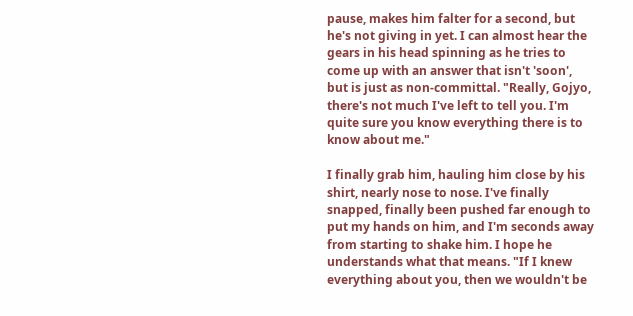pause, makes him falter for a second, but he's not giving in yet. I can almost hear the gears in his head spinning as he tries to come up with an answer that isn't 'soon', but is just as non-committal. "Really, Gojyo, there's not much I've left to tell you. I'm quite sure you know everything there is to know about me."

I finally grab him, hauling him close by his shirt, nearly nose to nose. I've finally snapped, finally been pushed far enough to put my hands on him, and I'm seconds away from starting to shake him. I hope he understands what that means. "If I knew everything about you, then we wouldn't be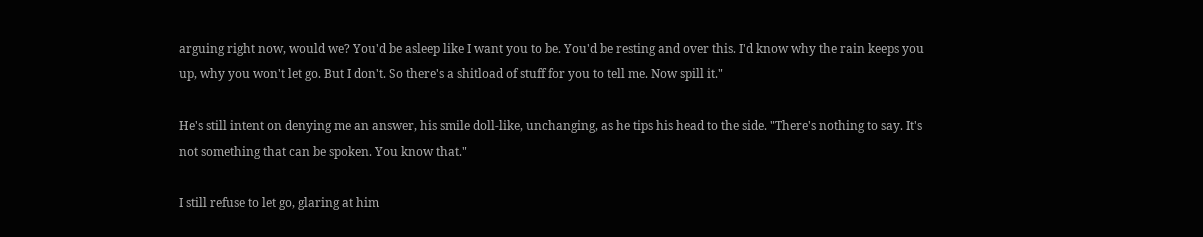arguing right now, would we? You'd be asleep like I want you to be. You'd be resting and over this. I'd know why the rain keeps you up, why you won't let go. But I don't. So there's a shitload of stuff for you to tell me. Now spill it."

He's still intent on denying me an answer, his smile doll-like, unchanging, as he tips his head to the side. "There's nothing to say. It's not something that can be spoken. You know that."

I still refuse to let go, glaring at him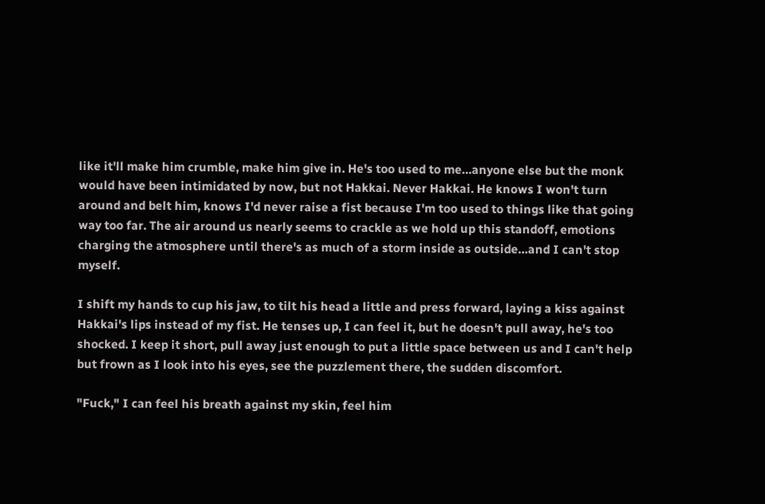like it'll make him crumble, make him give in. He's too used to me…anyone else but the monk would have been intimidated by now, but not Hakkai. Never Hakkai. He knows I won't turn around and belt him, knows I'd never raise a fist because I'm too used to things like that going way too far. The air around us nearly seems to crackle as we hold up this standoff, emotions charging the atmosphere until there's as much of a storm inside as outside…and I can't stop myself.

I shift my hands to cup his jaw, to tilt his head a little and press forward, laying a kiss against Hakkai's lips instead of my fist. He tenses up, I can feel it, but he doesn't pull away, he's too shocked. I keep it short, pull away just enough to put a little space between us and I can't help but frown as I look into his eyes, see the puzzlement there, the sudden discomfort.

"Fuck," I can feel his breath against my skin, feel him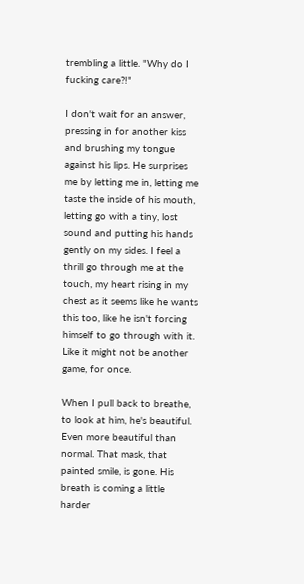trembling a little. "Why do I fucking care?!"

I don't wait for an answer, pressing in for another kiss and brushing my tongue against his lips. He surprises me by letting me in, letting me taste the inside of his mouth, letting go with a tiny, lost sound and putting his hands gently on my sides. I feel a thrill go through me at the touch, my heart rising in my chest as it seems like he wants this too, like he isn't forcing himself to go through with it. Like it might not be another game, for once.

When I pull back to breathe, to look at him, he's beautiful. Even more beautiful than normal. That mask, that painted smile, is gone. His breath is coming a little harder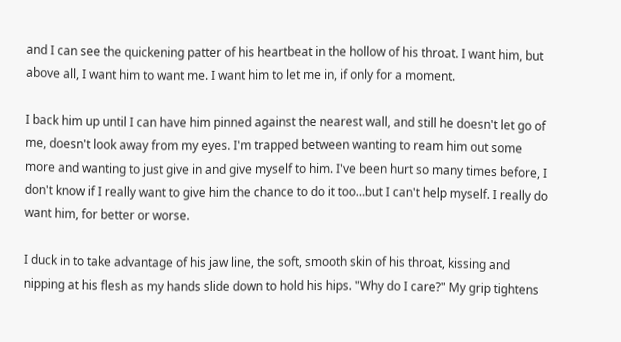and I can see the quickening patter of his heartbeat in the hollow of his throat. I want him, but above all, I want him to want me. I want him to let me in, if only for a moment.

I back him up until I can have him pinned against the nearest wall, and still he doesn't let go of me, doesn't look away from my eyes. I'm trapped between wanting to ream him out some more and wanting to just give in and give myself to him. I've been hurt so many times before, I don't know if I really want to give him the chance to do it too…but I can't help myself. I really do want him, for better or worse.

I duck in to take advantage of his jaw line, the soft, smooth skin of his throat, kissing and nipping at his flesh as my hands slide down to hold his hips. "Why do I care?" My grip tightens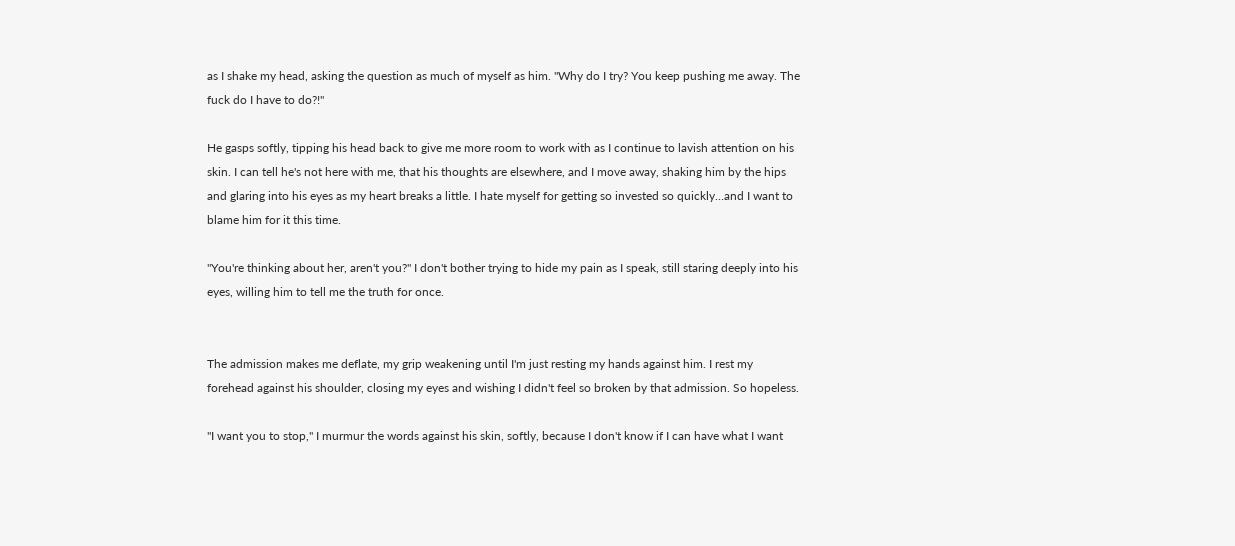as I shake my head, asking the question as much of myself as him. "Why do I try? You keep pushing me away. The fuck do I have to do?!"

He gasps softly, tipping his head back to give me more room to work with as I continue to lavish attention on his skin. I can tell he's not here with me, that his thoughts are elsewhere, and I move away, shaking him by the hips and glaring into his eyes as my heart breaks a little. I hate myself for getting so invested so quickly…and I want to blame him for it this time.

"You're thinking about her, aren't you?" I don't bother trying to hide my pain as I speak, still staring deeply into his eyes, willing him to tell me the truth for once.


The admission makes me deflate, my grip weakening until I'm just resting my hands against him. I rest my forehead against his shoulder, closing my eyes and wishing I didn't feel so broken by that admission. So hopeless.

"I want you to stop," I murmur the words against his skin, softly, because I don't know if I can have what I want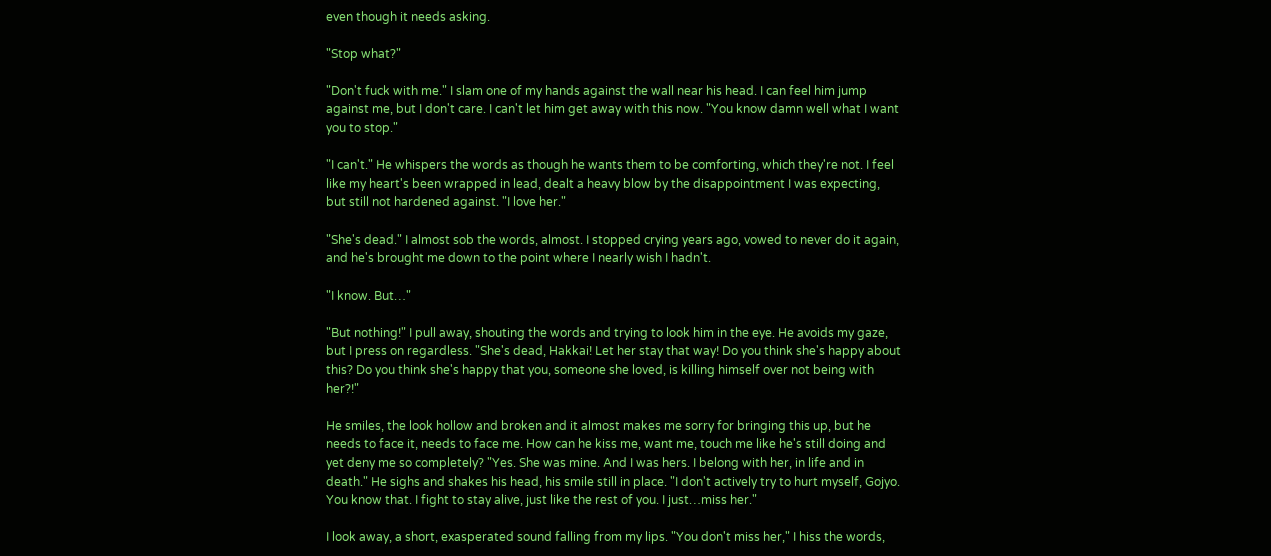even though it needs asking.

"Stop what?"

"Don't fuck with me." I slam one of my hands against the wall near his head. I can feel him jump against me, but I don't care. I can't let him get away with this now. "You know damn well what I want you to stop."

"I can't." He whispers the words as though he wants them to be comforting, which they're not. I feel like my heart's been wrapped in lead, dealt a heavy blow by the disappointment I was expecting, but still not hardened against. "I love her."

"She's dead." I almost sob the words, almost. I stopped crying years ago, vowed to never do it again, and he's brought me down to the point where I nearly wish I hadn't.

"I know. But…"

"But nothing!" I pull away, shouting the words and trying to look him in the eye. He avoids my gaze, but I press on regardless. "She's dead, Hakkai! Let her stay that way! Do you think she's happy about this? Do you think she's happy that you, someone she loved, is killing himself over not being with her?!"

He smiles, the look hollow and broken and it almost makes me sorry for bringing this up, but he needs to face it, needs to face me. How can he kiss me, want me, touch me like he's still doing and yet deny me so completely? "Yes. She was mine. And I was hers. I belong with her, in life and in death." He sighs and shakes his head, his smile still in place. "I don't actively try to hurt myself, Gojyo. You know that. I fight to stay alive, just like the rest of you. I just…miss her."

I look away, a short, exasperated sound falling from my lips. "You don't miss her," I hiss the words,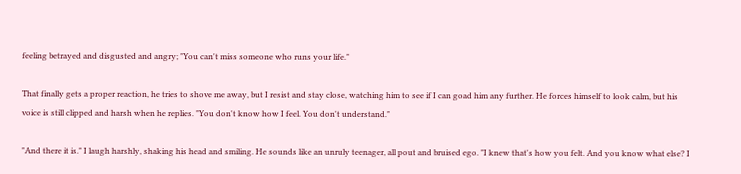feeling betrayed and disgusted and angry; "You can't miss someone who runs your life."

That finally gets a proper reaction, he tries to shove me away, but I resist and stay close, watching him to see if I can goad him any further. He forces himself to look calm, but his voice is still clipped and harsh when he replies. "You don't know how I feel. You don't understand."

"And there it is." I laugh harshly, shaking his head and smiling. He sounds like an unruly teenager, all pout and bruised ego. "I knew that's how you felt. And you know what else? I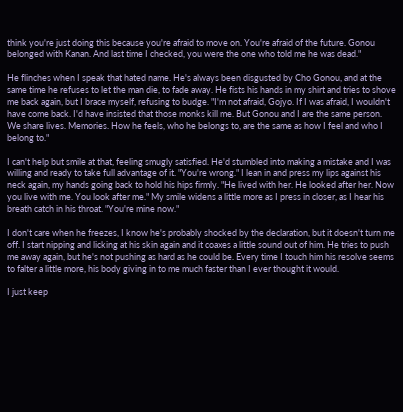think you're just doing this because you're afraid to move on. You're afraid of the future. Gonou belonged with Kanan. And last time I checked, you were the one who told me he was dead."

He flinches when I speak that hated name. He's always been disgusted by Cho Gonou, and at the same time he refuses to let the man die, to fade away. He fists his hands in my shirt and tries to shove me back again, but I brace myself, refusing to budge. "I'm not afraid, Gojyo. If I was afraid, I wouldn't have come back. I'd have insisted that those monks kill me. But Gonou and I are the same person. We share lives. Memories. How he feels, who he belongs to, are the same as how I feel and who I belong to."

I can't help but smile at that, feeling smugly satisfied. He'd stumbled into making a mistake and I was willing and ready to take full advantage of it. "You're wrong." I lean in and press my lips against his neck again, my hands going back to hold his hips firmly. "He lived with her. He looked after her. Now you live with me. You look after me." My smile widens a little more as I press in closer, as I hear his breath catch in his throat. "You're mine now."

I don't care when he freezes, I know he's probably shocked by the declaration, but it doesn't turn me off. I start nipping and licking at his skin again and it coaxes a little sound out of him. He tries to push me away again, but he's not pushing as hard as he could be. Every time I touch him his resolve seems to falter a little more, his body giving in to me much faster than I ever thought it would.

I just keep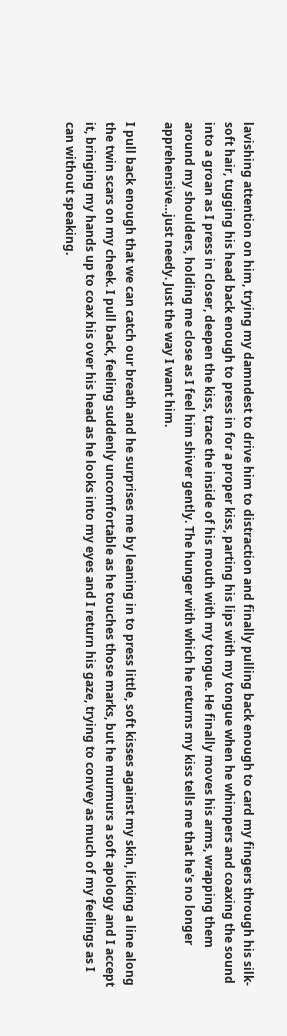lavishing attention on him, trying my damndest to drive him to distraction and finally pulling back enough to card my fingers through his silk-soft hair, tugging his head back enough to press in for a proper kiss, parting his lips with my tongue when he whimpers and coaxing the sound into a groan as I press in closer, deepen the kiss, trace the inside of his mouth with my tongue. He finally moves his arms, wrapping them around my shoulders, holding me close as I feel him shiver gently. The hunger with which he returns my kiss tells me that he's no longer apprehensive…just needy. Just the way I want him.

I pull back enough that we can catch our breath and he surprises me by leaning in to press little, soft kisses against my skin, licking a line along the twin scars on my cheek. I pull back, feeling suddenly uncomfortable as he touches those marks, but he murmurs a soft apology and I accept it, bringing my hands up to coax his over his head as he looks into my eyes and I return his gaze, trying to convey as much of my feelings as I can without speaking.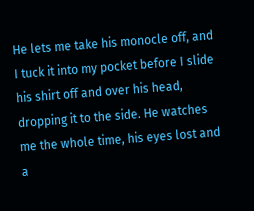He lets me take his monocle off, and I tuck it into my pocket before I slide his shirt off and over his head, dropping it to the side. He watches me the whole time, his eyes lost and a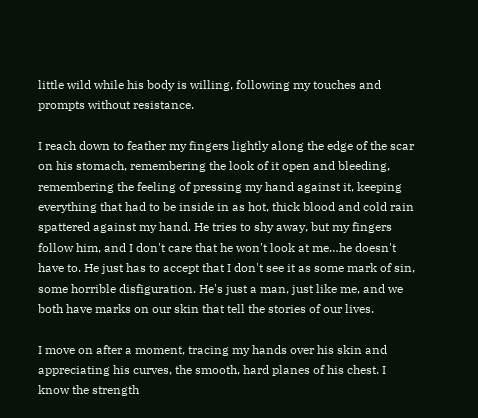little wild while his body is willing, following my touches and prompts without resistance.

I reach down to feather my fingers lightly along the edge of the scar on his stomach, remembering the look of it open and bleeding, remembering the feeling of pressing my hand against it, keeping everything that had to be inside in as hot, thick blood and cold rain spattered against my hand. He tries to shy away, but my fingers follow him, and I don't care that he won't look at me…he doesn't have to. He just has to accept that I don't see it as some mark of sin, some horrible disfiguration. He's just a man, just like me, and we both have marks on our skin that tell the stories of our lives.

I move on after a moment, tracing my hands over his skin and appreciating his curves, the smooth, hard planes of his chest. I know the strength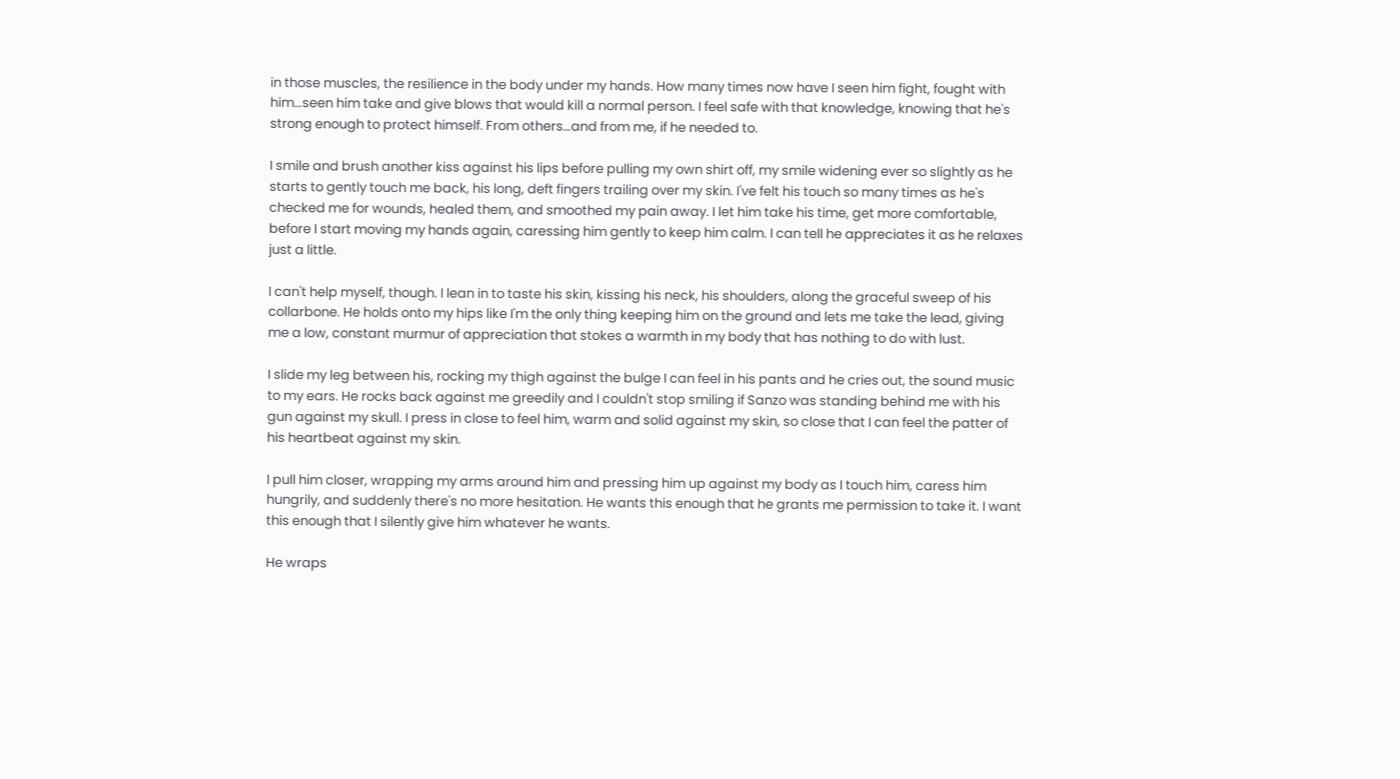in those muscles, the resilience in the body under my hands. How many times now have I seen him fight, fought with him…seen him take and give blows that would kill a normal person. I feel safe with that knowledge, knowing that he's strong enough to protect himself. From others…and from me, if he needed to.

I smile and brush another kiss against his lips before pulling my own shirt off, my smile widening ever so slightly as he starts to gently touch me back, his long, deft fingers trailing over my skin. I've felt his touch so many times as he's checked me for wounds, healed them, and smoothed my pain away. I let him take his time, get more comfortable, before I start moving my hands again, caressing him gently to keep him calm. I can tell he appreciates it as he relaxes just a little.

I can't help myself, though. I lean in to taste his skin, kissing his neck, his shoulders, along the graceful sweep of his collarbone. He holds onto my hips like I'm the only thing keeping him on the ground and lets me take the lead, giving me a low, constant murmur of appreciation that stokes a warmth in my body that has nothing to do with lust.

I slide my leg between his, rocking my thigh against the bulge I can feel in his pants and he cries out, the sound music to my ears. He rocks back against me greedily and I couldn't stop smiling if Sanzo was standing behind me with his gun against my skull. I press in close to feel him, warm and solid against my skin, so close that I can feel the patter of his heartbeat against my skin.

I pull him closer, wrapping my arms around him and pressing him up against my body as I touch him, caress him hungrily, and suddenly there's no more hesitation. He wants this enough that he grants me permission to take it. I want this enough that I silently give him whatever he wants.

He wraps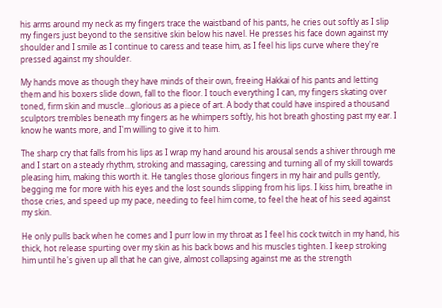his arms around my neck as my fingers trace the waistband of his pants, he cries out softly as I slip my fingers just beyond to the sensitive skin below his navel. He presses his face down against my shoulder and I smile as I continue to caress and tease him, as I feel his lips curve where they're pressed against my shoulder.

My hands move as though they have minds of their own, freeing Hakkai of his pants and letting them and his boxers slide down, fall to the floor. I touch everything I can, my fingers skating over toned, firm skin and muscle…glorious as a piece of art. A body that could have inspired a thousand sculptors trembles beneath my fingers as he whimpers softly, his hot breath ghosting past my ear. I know he wants more, and I'm willing to give it to him.

The sharp cry that falls from his lips as I wrap my hand around his arousal sends a shiver through me and I start on a steady rhythm, stroking and massaging, caressing and turning all of my skill towards pleasing him, making this worth it. He tangles those glorious fingers in my hair and pulls gently, begging me for more with his eyes and the lost sounds slipping from his lips. I kiss him, breathe in those cries, and speed up my pace, needing to feel him come, to feel the heat of his seed against my skin.

He only pulls back when he comes and I purr low in my throat as I feel his cock twitch in my hand, his thick, hot release spurting over my skin as his back bows and his muscles tighten. I keep stroking him until he's given up all that he can give, almost collapsing against me as the strength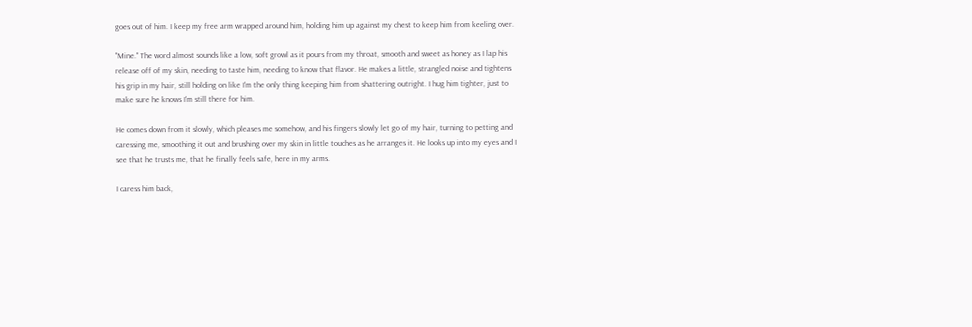goes out of him. I keep my free arm wrapped around him, holding him up against my chest to keep him from keeling over.

"Mine." The word almost sounds like a low, soft growl as it pours from my throat, smooth and sweet as honey as I lap his release off of my skin, needing to taste him, needing to know that flavor. He makes a little, strangled noise and tightens his grip in my hair, still holding on like I'm the only thing keeping him from shattering outright. I hug him tighter, just to make sure he knows I'm still there for him.

He comes down from it slowly, which pleases me somehow, and his fingers slowly let go of my hair, turning to petting and caressing me, smoothing it out and brushing over my skin in little touches as he arranges it. He looks up into my eyes and I see that he trusts me, that he finally feels safe, here in my arms.

I caress him back,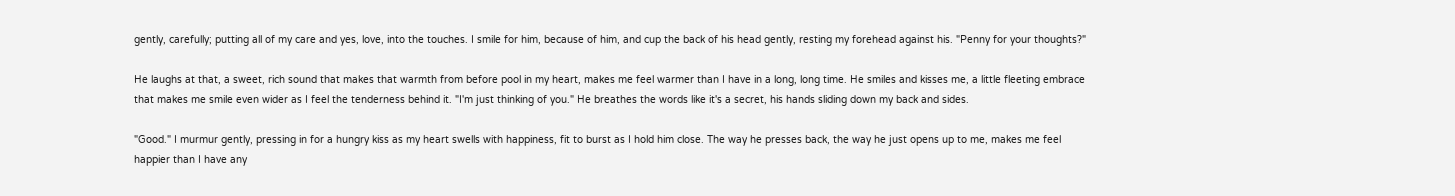gently, carefully; putting all of my care and yes, love, into the touches. I smile for him, because of him, and cup the back of his head gently, resting my forehead against his. "Penny for your thoughts?"

He laughs at that, a sweet, rich sound that makes that warmth from before pool in my heart, makes me feel warmer than I have in a long, long time. He smiles and kisses me, a little fleeting embrace that makes me smile even wider as I feel the tenderness behind it. "I'm just thinking of you." He breathes the words like it's a secret, his hands sliding down my back and sides.

"Good." I murmur gently, pressing in for a hungry kiss as my heart swells with happiness, fit to burst as I hold him close. The way he presses back, the way he just opens up to me, makes me feel happier than I have any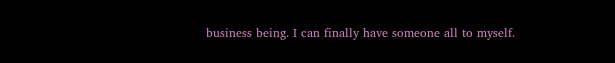business being. I can finally have someone all to myself.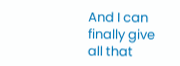And I can finally give all that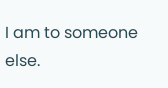I am to someone else.